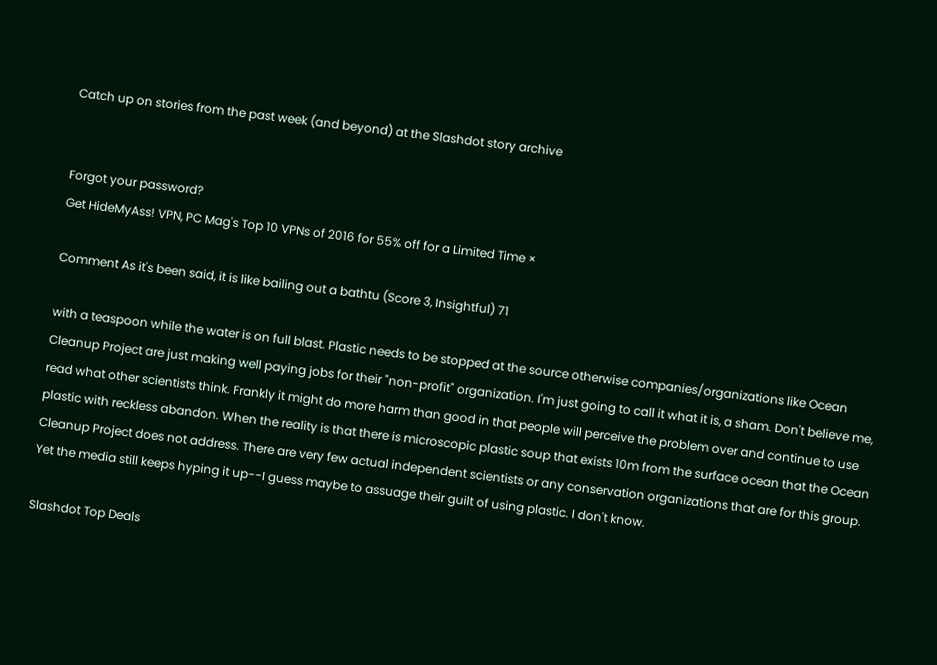Catch up on stories from the past week (and beyond) at the Slashdot story archive


Forgot your password?
Get HideMyAss! VPN, PC Mag's Top 10 VPNs of 2016 for 55% off for a Limited Time ×

Comment As it's been said, it is like bailing out a bathtu (Score 3, Insightful) 71

with a teaspoon while the water is on full blast. Plastic needs to be stopped at the source otherwise companies/organizations like Ocean Cleanup Project are just making well paying jobs for their "non-profit" organization. I'm just going to call it what it is, a sham. Don't believe me, read what other scientists think. Frankly it might do more harm than good in that people will perceive the problem over and continue to use plastic with reckless abandon. When the reality is that there is microscopic plastic soup that exists 10m from the surface ocean that the Ocean Cleanup Project does not address. There are very few actual independent scientists or any conservation organizations that are for this group. Yet the media still keeps hyping it up--I guess maybe to assuage their guilt of using plastic. I don't know.

Slashdot Top Deals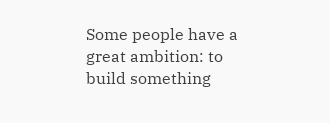Some people have a great ambition: to build something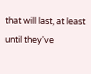that will last, at least until they've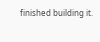finished building it.